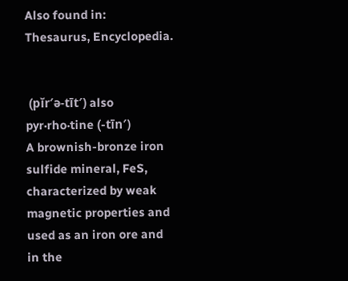Also found in: Thesaurus, Encyclopedia.


 (pĭr′ə-tīt′) also pyr·rho·tine (-tīn′)
A brownish-bronze iron sulfide mineral, FeS, characterized by weak magnetic properties and used as an iron ore and in the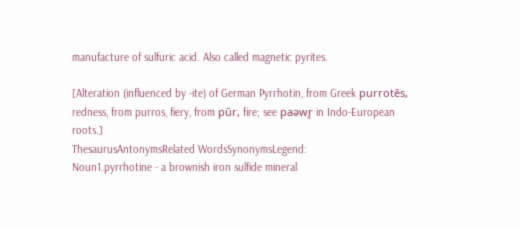manufacture of sulfuric acid. Also called magnetic pyrites.

[Alteration (influenced by -ite) of German Pyrrhotin, from Greek purrotēs, redness, from purros, fiery, from pūr, fire; see paəwr̥ in Indo-European roots.]
ThesaurusAntonymsRelated WordsSynonymsLegend:
Noun1.pyrrhotine - a brownish iron sulfide mineral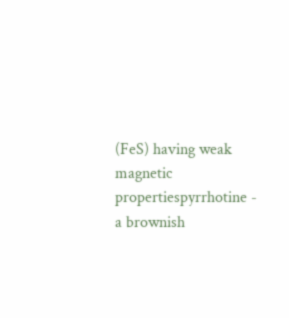(FeS) having weak magnetic propertiespyrrhotine - a brownish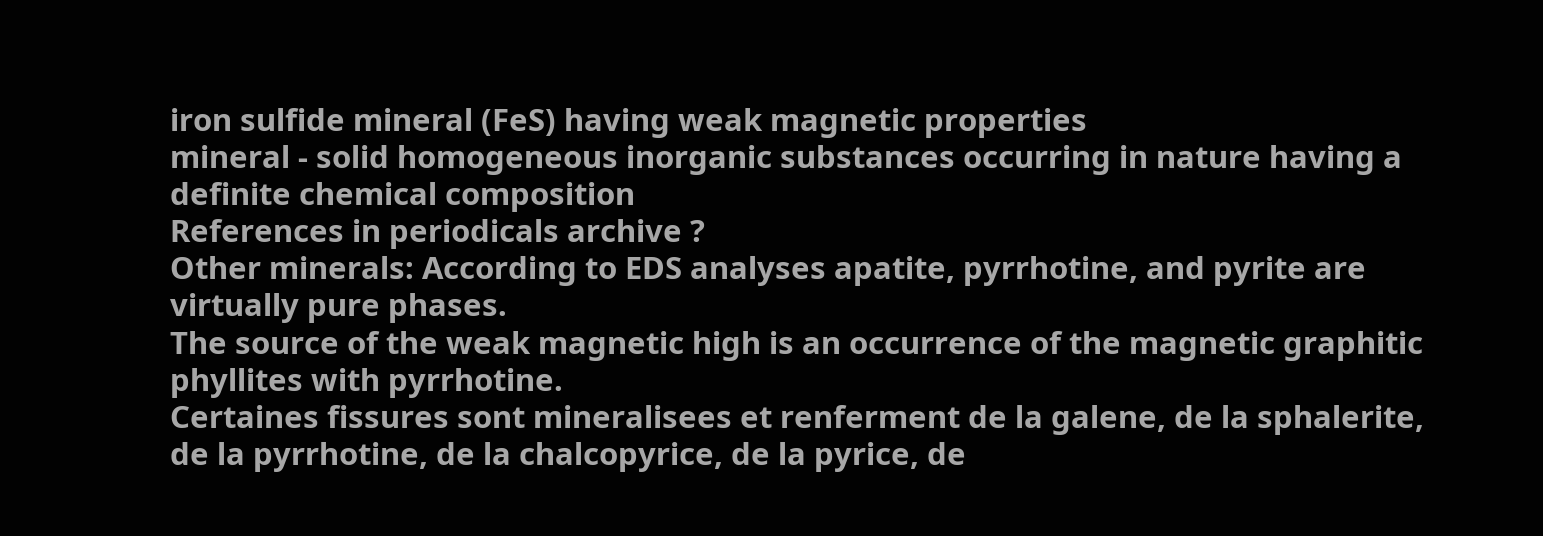iron sulfide mineral (FeS) having weak magnetic properties
mineral - solid homogeneous inorganic substances occurring in nature having a definite chemical composition
References in periodicals archive ?
Other minerals: According to EDS analyses apatite, pyrrhotine, and pyrite are virtually pure phases.
The source of the weak magnetic high is an occurrence of the magnetic graphitic phyllites with pyrrhotine.
Certaines fissures sont mineralisees et renferment de la galene, de la sphalerite, de la pyrrhotine, de la chalcopyrice, de la pyrice, de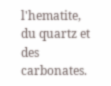l'hematite, du quartz et des carbonates.